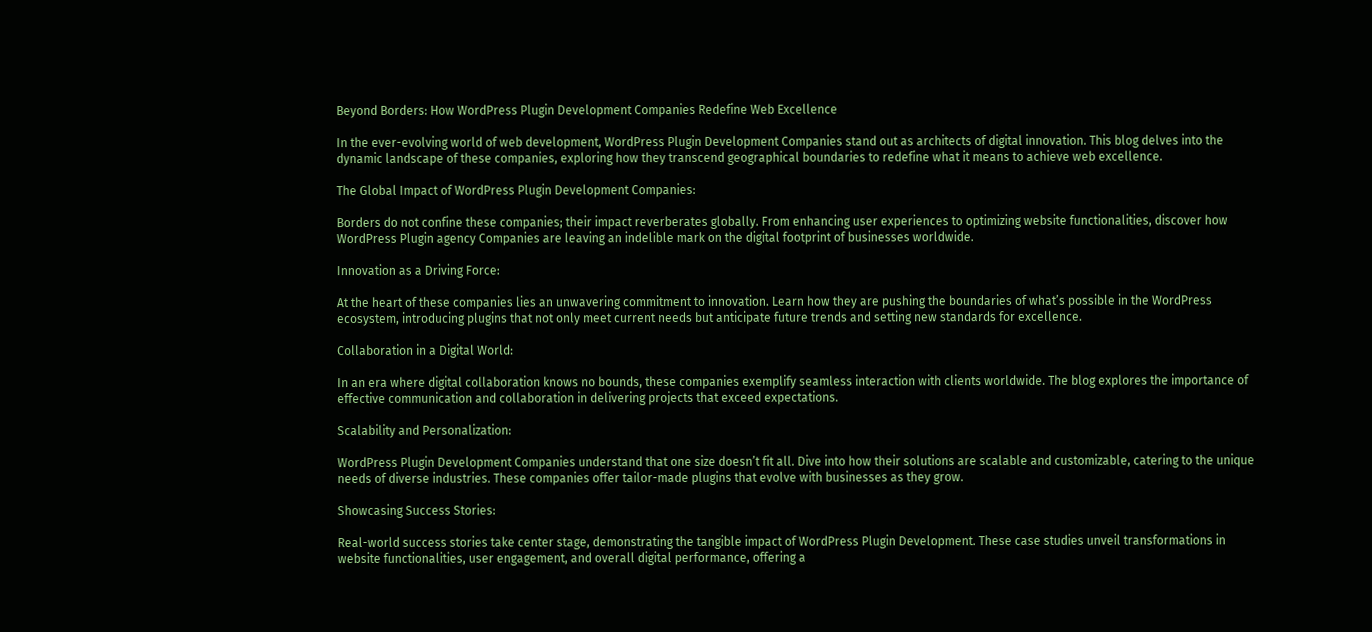Beyond Borders: How WordPress Plugin Development Companies Redefine Web Excellence

In the ever-evolving world of web development, WordPress Plugin Development Companies stand out as architects of digital innovation. This blog delves into the dynamic landscape of these companies, exploring how they transcend geographical boundaries to redefine what it means to achieve web excellence.

The Global Impact of WordPress Plugin Development Companies:

Borders do not confine these companies; their impact reverberates globally. From enhancing user experiences to optimizing website functionalities, discover how WordPress Plugin agency Companies are leaving an indelible mark on the digital footprint of businesses worldwide.

Innovation as a Driving Force:

At the heart of these companies lies an unwavering commitment to innovation. Learn how they are pushing the boundaries of what’s possible in the WordPress ecosystem, introducing plugins that not only meet current needs but anticipate future trends and setting new standards for excellence.

Collaboration in a Digital World:

In an era where digital collaboration knows no bounds, these companies exemplify seamless interaction with clients worldwide. The blog explores the importance of effective communication and collaboration in delivering projects that exceed expectations.

Scalability and Personalization:

WordPress Plugin Development Companies understand that one size doesn’t fit all. Dive into how their solutions are scalable and customizable, catering to the unique needs of diverse industries. These companies offer tailor-made plugins that evolve with businesses as they grow.

Showcasing Success Stories:

Real-world success stories take center stage, demonstrating the tangible impact of WordPress Plugin Development. These case studies unveil transformations in website functionalities, user engagement, and overall digital performance, offering a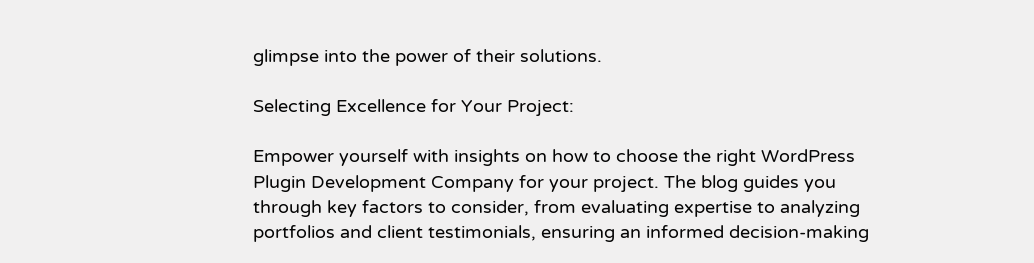glimpse into the power of their solutions.

Selecting Excellence for Your Project:

Empower yourself with insights on how to choose the right WordPress Plugin Development Company for your project. The blog guides you through key factors to consider, from evaluating expertise to analyzing portfolios and client testimonials, ensuring an informed decision-making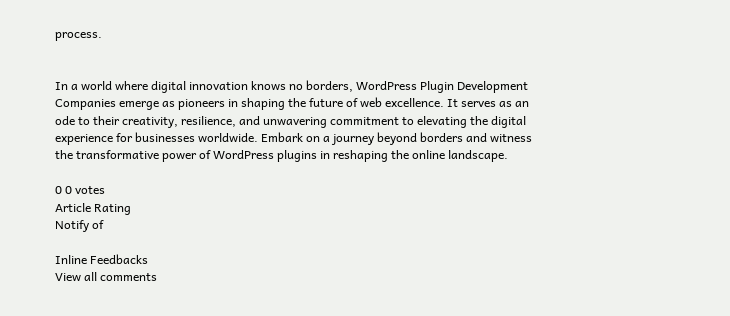process.


In a world where digital innovation knows no borders, WordPress Plugin Development Companies emerge as pioneers in shaping the future of web excellence. It serves as an ode to their creativity, resilience, and unwavering commitment to elevating the digital experience for businesses worldwide. Embark on a journey beyond borders and witness the transformative power of WordPress plugins in reshaping the online landscape.

0 0 votes
Article Rating
Notify of

Inline Feedbacks
View all comments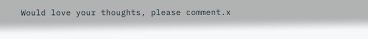Would love your thoughts, please comment.x